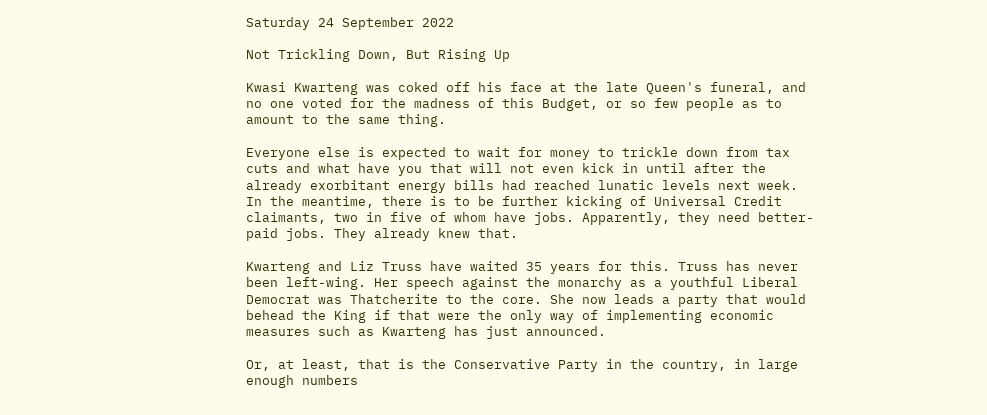Saturday 24 September 2022

Not Trickling Down, But Rising Up

Kwasi Kwarteng was coked off his face at the late Queen's funeral, and no one voted for the madness of this Budget, or so few people as to amount to the same thing.

Everyone else is expected to wait for money to trickle down from tax cuts and what have you that will not even kick in until after the already exorbitant energy bills had reached lunatic levels next week. In the meantime, there is to be further kicking of Universal Credit claimants, two in five of whom have jobs. Apparently, they need better-paid jobs. They already knew that.

Kwarteng and Liz Truss have waited 35 years for this. Truss has never been left-wing. Her speech against the monarchy as a youthful Liberal Democrat was Thatcherite to the core. She now leads a party that would behead the King if that were the only way of implementing economic measures such as Kwarteng has just announced.

Or, at least, that is the Conservative Party in the country, in large enough numbers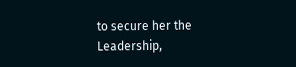to secure her the Leadership,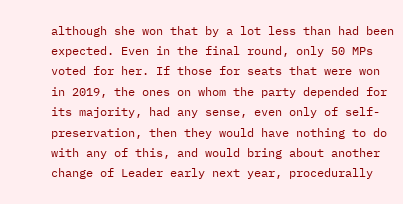although she won that by a lot less than had been expected. Even in the final round, only 50 MPs voted for her. If those for seats that were won in 2019, the ones on whom the party depended for its majority, had any sense, even only of self-preservation, then they would have nothing to do with any of this, and would bring about another change of Leader early next year, procedurally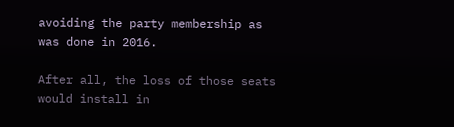avoiding the party membership as was done in 2016.

After all, the loss of those seats would install in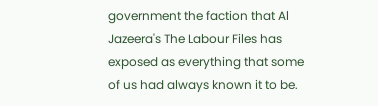government the faction that Al Jazeera's The Labour Files has exposed as everything that some of us had always known it to be.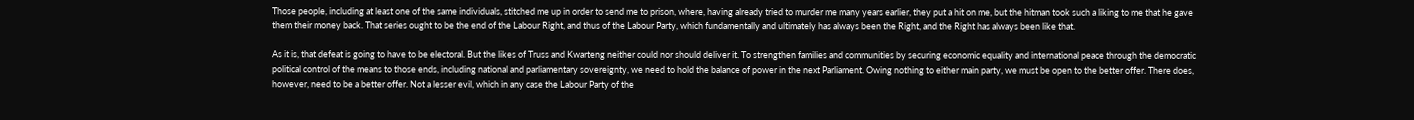Those people, including at least one of the same individuals, stitched me up in order to send me to prison, where, having already tried to murder me many years earlier, they put a hit on me, but the hitman took such a liking to me that he gave them their money back. That series ought to be the end of the Labour Right, and thus of the Labour Party, which fundamentally and ultimately has always been the Right, and the Right has always been like that.

As it is, that defeat is going to have to be electoral. But the likes of Truss and Kwarteng neither could nor should deliver it. To strengthen families and communities by securing economic equality and international peace through the democratic political control of the means to those ends, including national and parliamentary sovereignty, we need to hold the balance of power in the next Parliament. Owing nothing to either main party, we must be open to the better offer. There does, however, need to be a better offer. Not a lesser evil, which in any case the Labour Party of the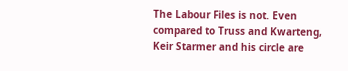The Labour Files is not. Even compared to Truss and Kwarteng, Keir Starmer and his circle are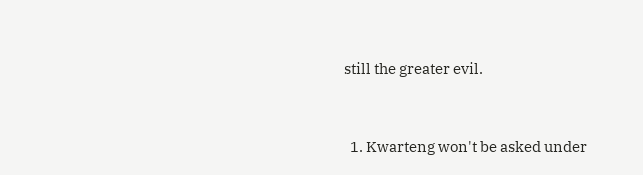still the greater evil.


  1. Kwarteng won't be asked under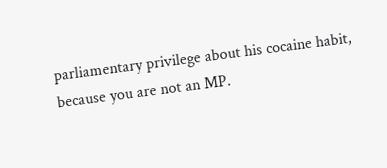parliamentary privilege about his cocaine habit, because you are not an MP.